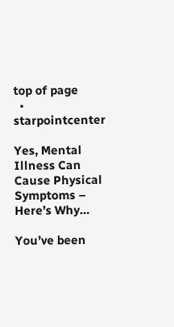top of page
  • starpointcenter

Yes, Mental Illness Can Cause Physical Symptoms – Here’s Why…

You’ve been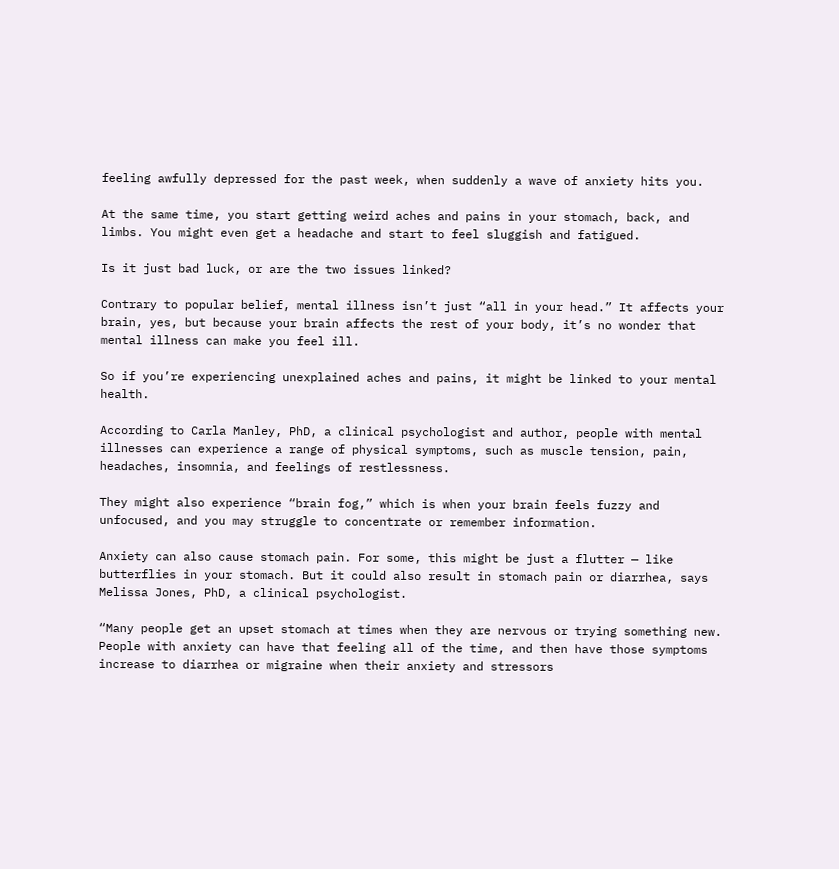feeling awfully depressed for the past week, when suddenly a wave of anxiety hits you.

At the same time, you start getting weird aches and pains in your stomach, back, and limbs. You might even get a headache and start to feel sluggish and fatigued.

Is it just bad luck, or are the two issues linked?

Contrary to popular belief, mental illness isn’t just “all in your head.” It affects your brain, yes, but because your brain affects the rest of your body, it’s no wonder that mental illness can make you feel ill.

So if you’re experiencing unexplained aches and pains, it might be linked to your mental health.

According to Carla Manley, PhD, a clinical psychologist and author, people with mental illnesses can experience a range of physical symptoms, such as muscle tension, pain, headaches, insomnia, and feelings of restlessness.

They might also experience “brain fog,” which is when your brain feels fuzzy and unfocused, and you may struggle to concentrate or remember information.

Anxiety can also cause stomach pain. For some, this might be just a flutter — like butterflies in your stomach. But it could also result in stomach pain or diarrhea, says Melissa Jones, PhD, a clinical psychologist.

“Many people get an upset stomach at times when they are nervous or trying something new. People with anxiety can have that feeling all of the time, and then have those symptoms increase to diarrhea or migraine when their anxiety and stressors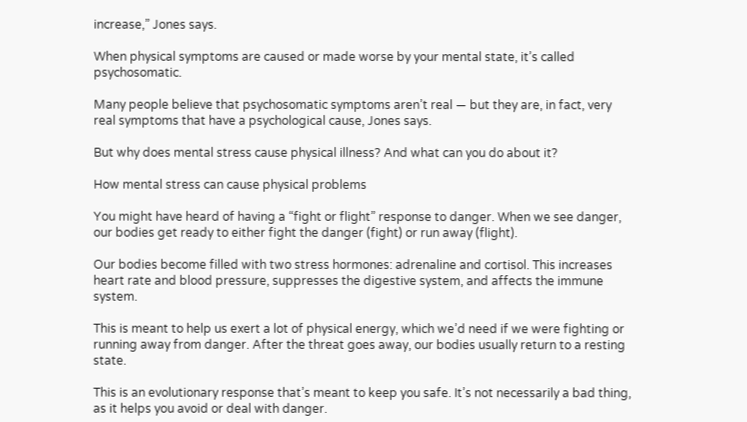increase,” Jones says.

When physical symptoms are caused or made worse by your mental state, it’s called psychosomatic.

Many people believe that psychosomatic symptoms aren’t real — but they are, in fact, very real symptoms that have a psychological cause, Jones says.

But why does mental stress cause physical illness? And what can you do about it?

How mental stress can cause physical problems

You might have heard of having a “fight or flight” response to danger. When we see danger, our bodies get ready to either fight the danger (fight) or run away (flight).

Our bodies become filled with two stress hormones: adrenaline and cortisol. This increases heart rate and blood pressure, suppresses the digestive system, and affects the immune system.

This is meant to help us exert a lot of physical energy, which we’d need if we were fighting or running away from danger. After the threat goes away, our bodies usually return to a resting state.

This is an evolutionary response that’s meant to keep you safe. It’s not necessarily a bad thing, as it helps you avoid or deal with danger.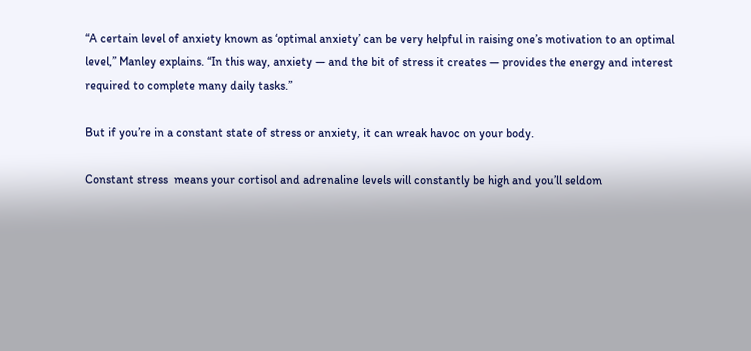“A certain level of anxiety known as ‘optimal anxiety’ can be very helpful in raising one’s motivation to an optimal level,” Manley explains. “In this way, anxiety — and the bit of stress it creates — provides the energy and interest required to complete many daily tasks.”

But if you’re in a constant state of stress or anxiety, it can wreak havoc on your body.

Constant stress  means your cortisol and adrenaline levels will constantly be high and you’ll seldom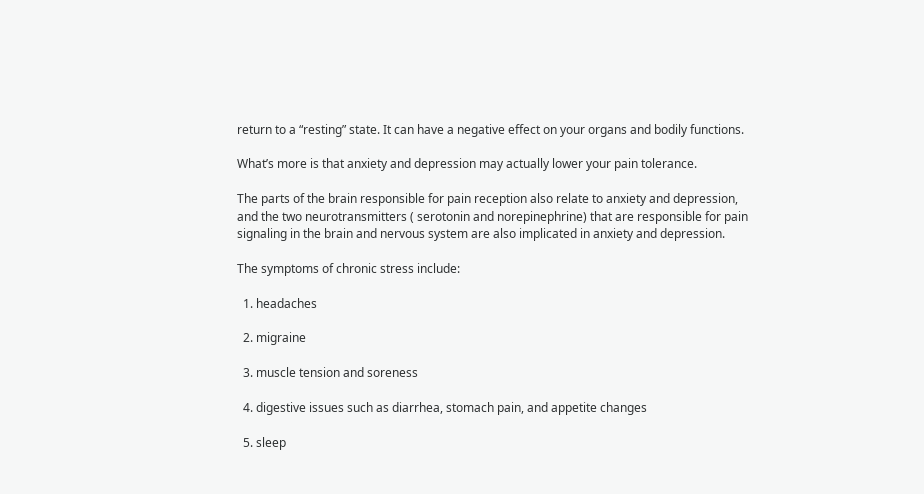return to a “resting” state. It can have a negative effect on your organs and bodily functions.

What’s more is that anxiety and depression may actually lower your pain tolerance.

The parts of the brain responsible for pain reception also relate to anxiety and depression, and the two neurotransmitters ( serotonin and norepinephrine) that are responsible for pain signaling in the brain and nervous system are also implicated in anxiety and depression.

The symptoms of chronic stress include:

  1. headaches

  2. migraine

  3. muscle tension and soreness

  4. digestive issues such as diarrhea, stomach pain, and appetite changes

  5. sleep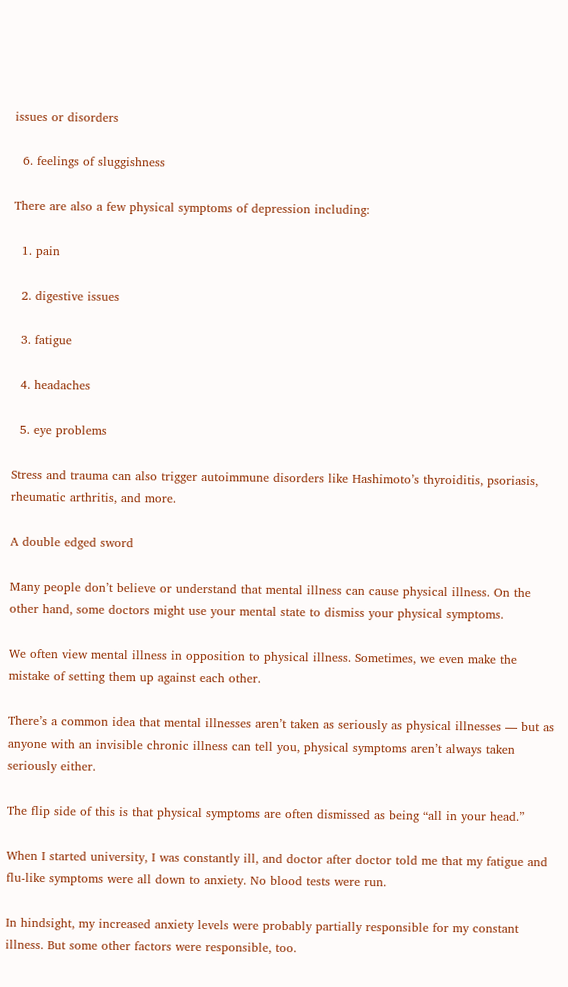issues or disorders

  6. feelings of sluggishness

There are also a few physical symptoms of depression including:

  1. pain

  2. digestive issues

  3. fatigue

  4. headaches

  5. eye problems

Stress and trauma can also trigger autoimmune disorders like Hashimoto’s thyroiditis, psoriasis, rheumatic arthritis, and more.

A double edged sword

Many people don’t believe or understand that mental illness can cause physical illness. On the other hand, some doctors might use your mental state to dismiss your physical symptoms.

We often view mental illness in opposition to physical illness. Sometimes, we even make the mistake of setting them up against each other.

There’s a common idea that mental illnesses aren’t taken as seriously as physical illnesses — but as anyone with an invisible chronic illness can tell you, physical symptoms aren’t always taken seriously either.

The flip side of this is that physical symptoms are often dismissed as being “all in your head.”

When I started university, I was constantly ill, and doctor after doctor told me that my fatigue and flu-like symptoms were all down to anxiety. No blood tests were run.

In hindsight, my increased anxiety levels were probably partially responsible for my constant illness. But some other factors were responsible, too.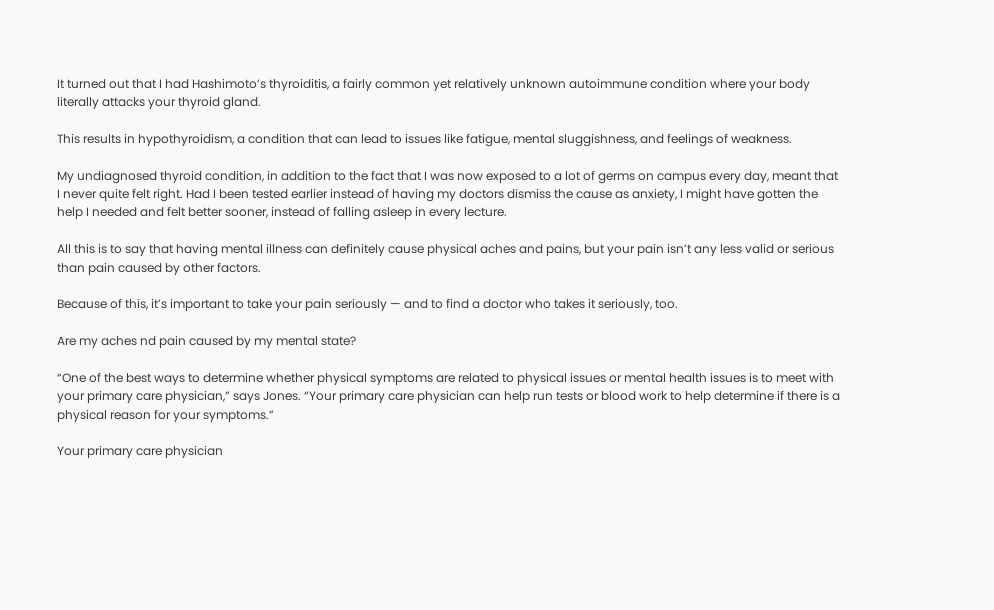It turned out that I had Hashimoto’s thyroiditis, a fairly common yet relatively unknown autoimmune condition where your body literally attacks your thyroid gland.

This results in hypothyroidism, a condition that can lead to issues like fatigue, mental sluggishness, and feelings of weakness.

My undiagnosed thyroid condition, in addition to the fact that I was now exposed to a lot of germs on campus every day, meant that I never quite felt right. Had I been tested earlier instead of having my doctors dismiss the cause as anxiety, I might have gotten the help I needed and felt better sooner, instead of falling asleep in every lecture.

All this is to say that having mental illness can definitely cause physical aches and pains, but your pain isn’t any less valid or serious than pain caused by other factors.

Because of this, it’s important to take your pain seriously — and to find a doctor who takes it seriously, too.

Are my aches nd pain caused by my mental state?

“One of the best ways to determine whether physical symptoms are related to physical issues or mental health issues is to meet with your primary care physician,” says Jones. “Your primary care physician can help run tests or blood work to help determine if there is a physical reason for your symptoms.”

Your primary care physician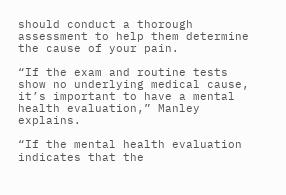should conduct a thorough assessment to help them determine the cause of your pain.

“If the exam and routine tests show no underlying medical cause, it’s important to have a mental health evaluation,” Manley explains.

“If the mental health evaluation indicates that the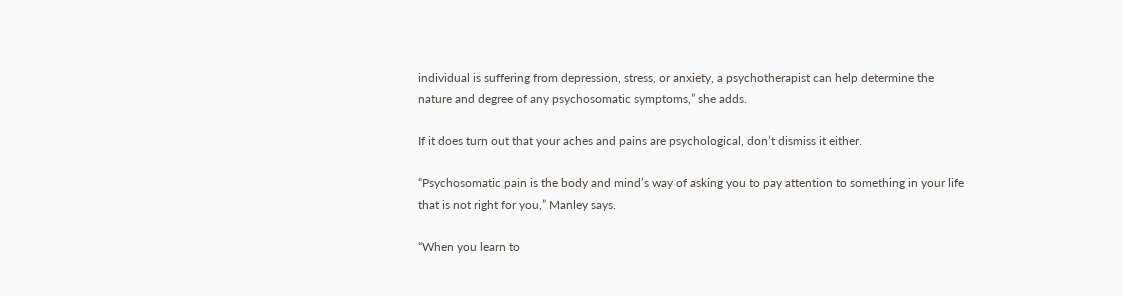individual is suffering from depression, stress, or anxiety, a psychotherapist can help determine the nature and degree of any psychosomatic symptoms,” she adds.

If it does turn out that your aches and pains are psychological, don’t dismiss it either.

“Psychosomatic pain is the body and mind’s way of asking you to pay attention to something in your life that is not right for you,” Manley says.

“When you learn to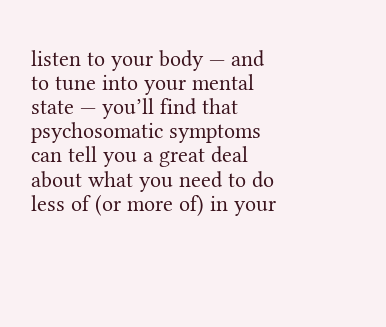listen to your body — and to tune into your mental state — you’ll find that psychosomatic symptoms can tell you a great deal about what you need to do less of (or more of) in your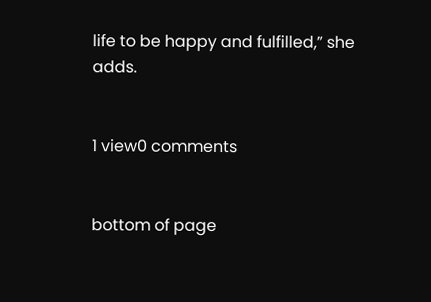life to be happy and fulfilled,” she adds.


1 view0 comments


bottom of page